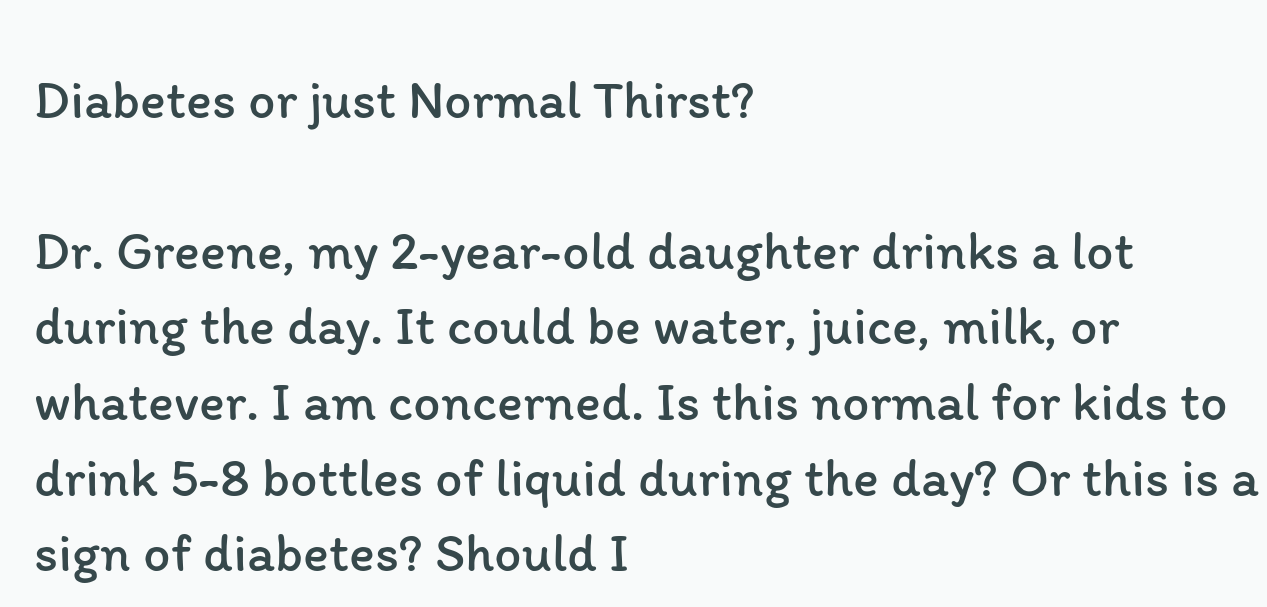Diabetes or just Normal Thirst?

Dr. Greene, my 2-year-old daughter drinks a lot during the day. It could be water, juice, milk, or whatever. I am concerned. Is this normal for kids to drink 5-8 bottles of liquid during the day? Or this is a sign of diabetes? Should I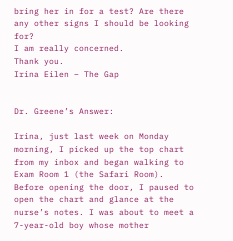bring her in for a test? Are there any other signs I should be looking for?
I am really concerned.
Thank you.
Irina Eilen – The Gap


Dr. Greene’s Answer:

Irina, just last week on Monday morning, I picked up the top chart from my inbox and began walking to Exam Room 1 (the Safari Room). Before opening the door, I paused to open the chart and glance at the nurse’s notes. I was about to meet a 7-year-old boy whose mother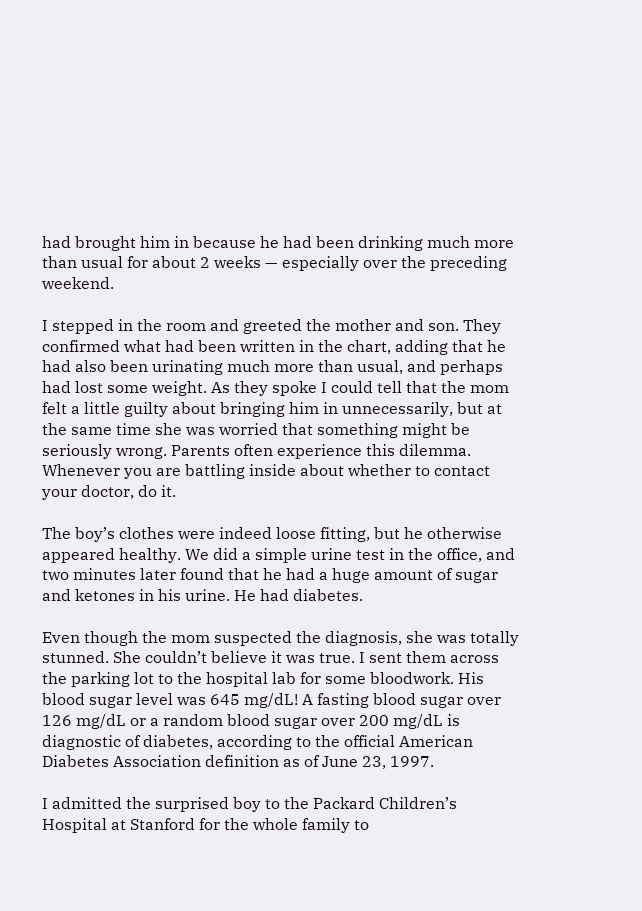had brought him in because he had been drinking much more than usual for about 2 weeks — especially over the preceding weekend.

I stepped in the room and greeted the mother and son. They confirmed what had been written in the chart, adding that he had also been urinating much more than usual, and perhaps had lost some weight. As they spoke I could tell that the mom felt a little guilty about bringing him in unnecessarily, but at the same time she was worried that something might be seriously wrong. Parents often experience this dilemma. Whenever you are battling inside about whether to contact your doctor, do it.

The boy’s clothes were indeed loose fitting, but he otherwise appeared healthy. We did a simple urine test in the office, and two minutes later found that he had a huge amount of sugar and ketones in his urine. He had diabetes.

Even though the mom suspected the diagnosis, she was totally stunned. She couldn’t believe it was true. I sent them across the parking lot to the hospital lab for some bloodwork. His blood sugar level was 645 mg/dL! A fasting blood sugar over 126 mg/dL or a random blood sugar over 200 mg/dL is diagnostic of diabetes, according to the official American Diabetes Association definition as of June 23, 1997.

I admitted the surprised boy to the Packard Children’s Hospital at Stanford for the whole family to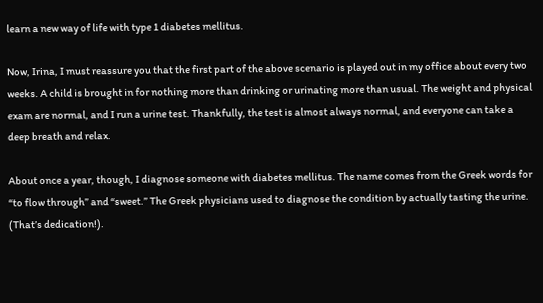learn a new way of life with type 1 diabetes mellitus.

Now, Irina, I must reassure you that the first part of the above scenario is played out in my office about every two weeks. A child is brought in for nothing more than drinking or urinating more than usual. The weight and physical exam are normal, and I run a urine test. Thankfully, the test is almost always normal, and everyone can take a deep breath and relax.

About once a year, though, I diagnose someone with diabetes mellitus. The name comes from the Greek words for “to flow through” and “sweet.” The Greek physicians used to diagnose the condition by actually tasting the urine. (That’s dedication!).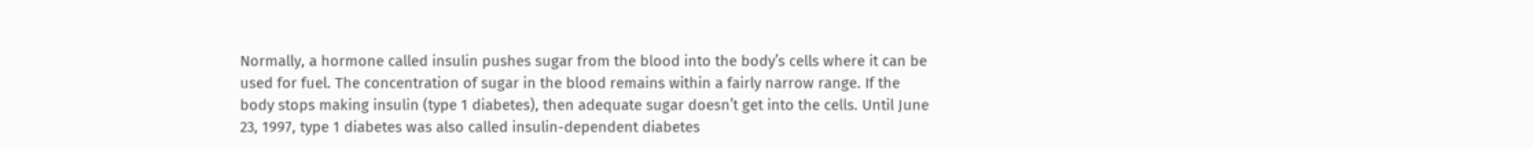Normally, a hormone called insulin pushes sugar from the blood into the body’s cells where it can be used for fuel. The concentration of sugar in the blood remains within a fairly narrow range. If the body stops making insulin (type 1 diabetes), then adequate sugar doesn’t get into the cells. Until June 23, 1997, type 1 diabetes was also called insulin-dependent diabetes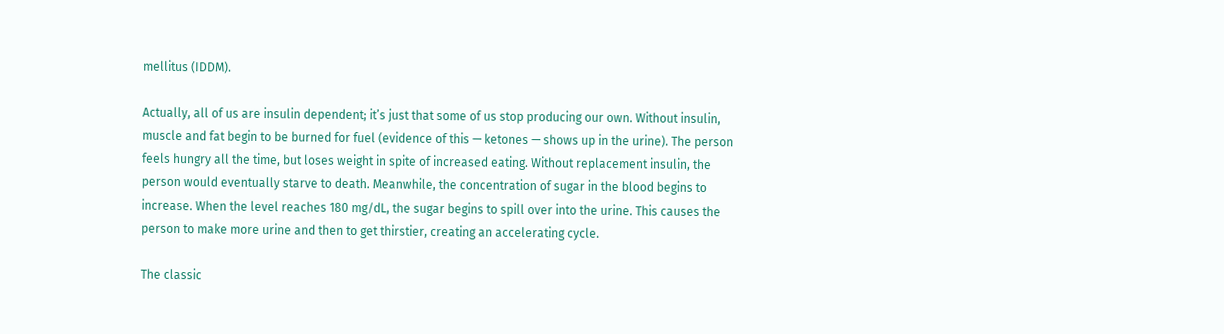mellitus (IDDM).

Actually, all of us are insulin dependent; it’s just that some of us stop producing our own. Without insulin, muscle and fat begin to be burned for fuel (evidence of this — ketones — shows up in the urine). The person feels hungry all the time, but loses weight in spite of increased eating. Without replacement insulin, the person would eventually starve to death. Meanwhile, the concentration of sugar in the blood begins to increase. When the level reaches 180 mg/dL, the sugar begins to spill over into the urine. This causes the person to make more urine and then to get thirstier, creating an accelerating cycle.

The classic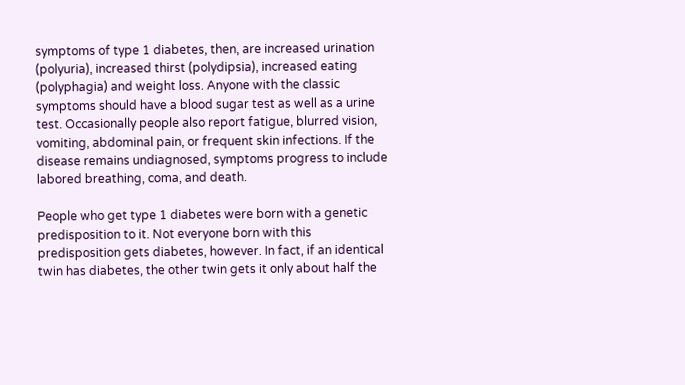symptoms of type 1 diabetes, then, are increased urination (polyuria), increased thirst (polydipsia), increased eating (polyphagia) and weight loss. Anyone with the classic symptoms should have a blood sugar test as well as a urine test. Occasionally people also report fatigue, blurred vision, vomiting, abdominal pain, or frequent skin infections. If the disease remains undiagnosed, symptoms progress to include labored breathing, coma, and death.

People who get type 1 diabetes were born with a genetic predisposition to it. Not everyone born with this predisposition gets diabetes, however. In fact, if an identical twin has diabetes, the other twin gets it only about half the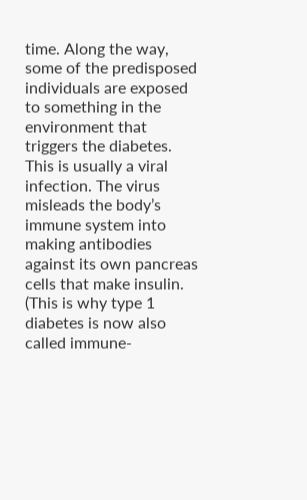time. Along the way, some of the predisposed individuals are exposed to something in the environment that triggers the diabetes. This is usually a viral infection. The virus misleads the body’s immune system into making antibodies against its own pancreas cells that make insulin. (This is why type 1 diabetes is now also called immune-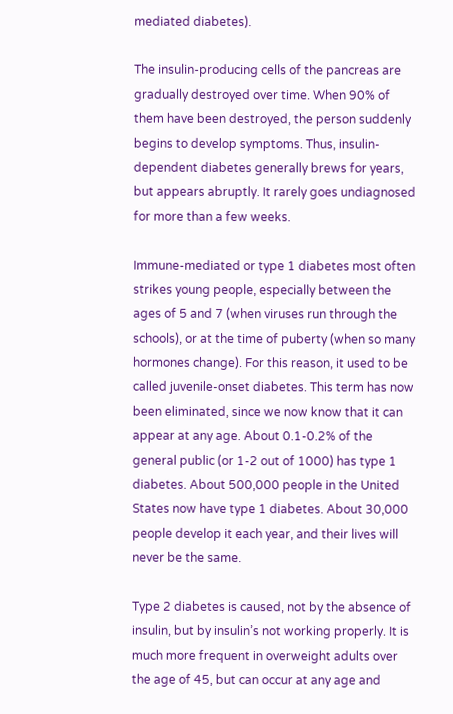mediated diabetes).

The insulin-producing cells of the pancreas are gradually destroyed over time. When 90% of them have been destroyed, the person suddenly begins to develop symptoms. Thus, insulin-dependent diabetes generally brews for years, but appears abruptly. It rarely goes undiagnosed for more than a few weeks.

Immune-mediated or type 1 diabetes most often strikes young people, especially between the ages of 5 and 7 (when viruses run through the schools), or at the time of puberty (when so many hormones change). For this reason, it used to be called juvenile-onset diabetes. This term has now been eliminated, since we now know that it can appear at any age. About 0.1-0.2% of the general public (or 1-2 out of 1000) has type 1 diabetes. About 500,000 people in the United States now have type 1 diabetes. About 30,000 people develop it each year, and their lives will never be the same.

Type 2 diabetes is caused, not by the absence of insulin, but by insulin’s not working properly. It is much more frequent in overweight adults over the age of 45, but can occur at any age and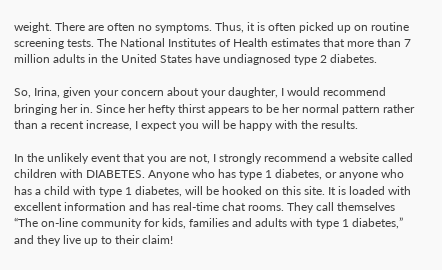weight. There are often no symptoms. Thus, it is often picked up on routine screening tests. The National Institutes of Health estimates that more than 7 million adults in the United States have undiagnosed type 2 diabetes.

So, Irina, given your concern about your daughter, I would recommend bringing her in. Since her hefty thirst appears to be her normal pattern rather than a recent increase, I expect you will be happy with the results.

In the unlikely event that you are not, I strongly recommend a website called children with DIABETES. Anyone who has type 1 diabetes, or anyone who has a child with type 1 diabetes, will be hooked on this site. It is loaded with excellent information and has real-time chat rooms. They call themselves “The on-line community for kids, families and adults with type 1 diabetes,” and they live up to their claim!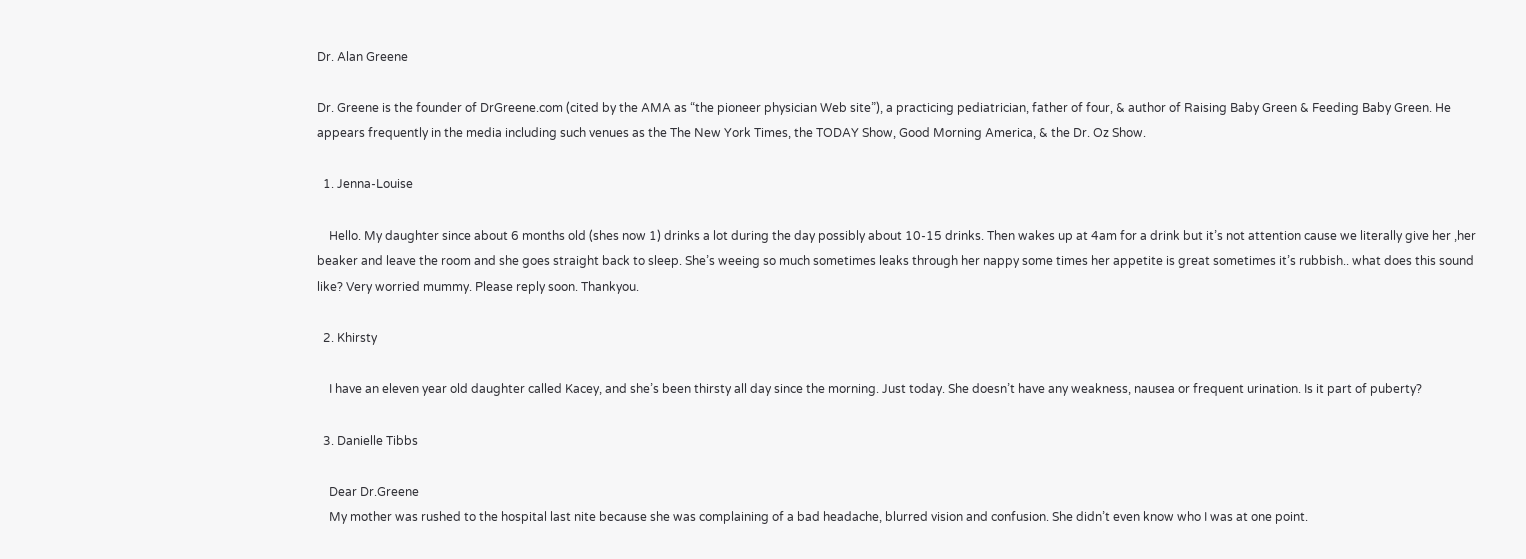Dr. Alan Greene

Dr. Greene is the founder of DrGreene.com (cited by the AMA as “the pioneer physician Web site”), a practicing pediatrician, father of four, & author of Raising Baby Green & Feeding Baby Green. He appears frequently in the media including such venues as the The New York Times, the TODAY Show, Good Morning America, & the Dr. Oz Show.

  1. Jenna-Louise

    Hello. My daughter since about 6 months old (shes now 1) drinks a lot during the day possibly about 10-15 drinks. Then wakes up at 4am for a drink but it’s not attention cause we literally give her ,her beaker and leave the room and she goes straight back to sleep. She’s weeing so much sometimes leaks through her nappy some times her appetite is great sometimes it’s rubbish.. what does this sound like? Very worried mummy. Please reply soon. Thankyou.

  2. Khirsty

    I have an eleven year old daughter called Kacey, and she’s been thirsty all day since the morning. Just today. She doesn’t have any weakness, nausea or frequent urination. Is it part of puberty?

  3. Danielle Tibbs

    Dear Dr.Greene
    My mother was rushed to the hospital last nite because she was complaining of a bad headache, blurred vision and confusion. She didn’t even know who I was at one point.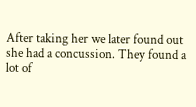After taking her we later found out she had a concussion. They found a lot of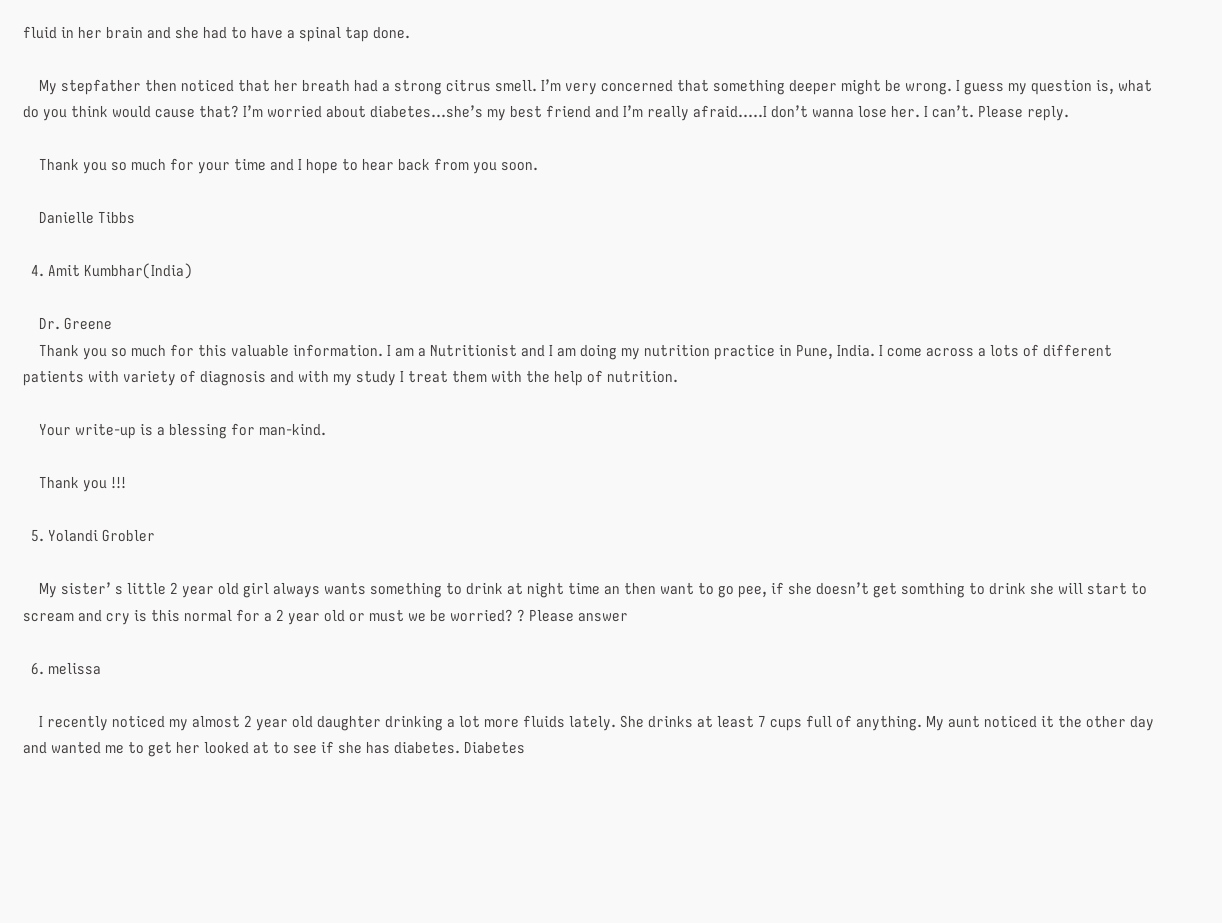fluid in her brain and she had to have a spinal tap done.

    My stepfather then noticed that her breath had a strong citrus smell. I’m very concerned that something deeper might be wrong. I guess my question is, what do you think would cause that? I’m worried about diabetes…she’s my best friend and I’m really afraid…..I don’t wanna lose her. I can’t. Please reply.

    Thank you so much for your time and I hope to hear back from you soon.

    Danielle Tibbs

  4. Amit Kumbhar(India)

    Dr. Greene
    Thank you so much for this valuable information. I am a Nutritionist and I am doing my nutrition practice in Pune, India. I come across a lots of different patients with variety of diagnosis and with my study I treat them with the help of nutrition.

    Your write-up is a blessing for man-kind.

    Thank you !!!

  5. Yolandi Grobler

    My sister’ s little 2 year old girl always wants something to drink at night time an then want to go pee, if she doesn’t get somthing to drink she will start to scream and cry is this normal for a 2 year old or must we be worried? ? Please answer

  6. melissa

    I recently noticed my almost 2 year old daughter drinking a lot more fluids lately. She drinks at least 7 cups full of anything. My aunt noticed it the other day and wanted me to get her looked at to see if she has diabetes. Diabetes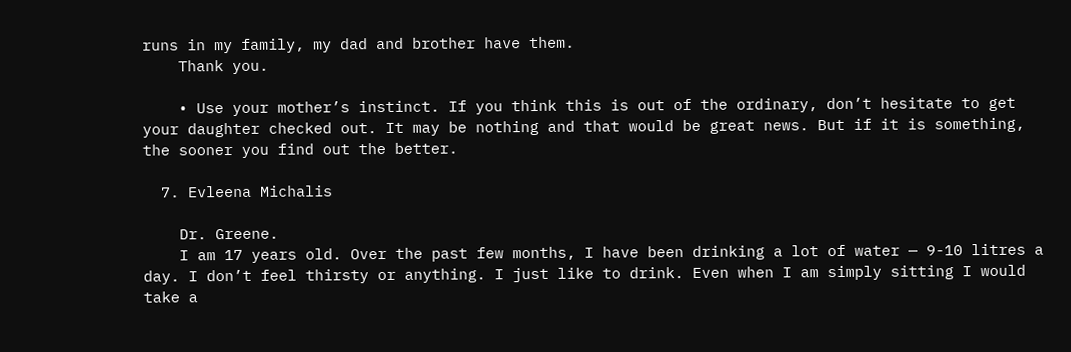runs in my family, my dad and brother have them.
    Thank you.

    • Use your mother’s instinct. If you think this is out of the ordinary, don’t hesitate to get your daughter checked out. It may be nothing and that would be great news. But if it is something, the sooner you find out the better.

  7. Evleena Michalis

    Dr. Greene.
    I am 17 years old. Over the past few months, I have been drinking a lot of water — 9-10 litres a day. I don’t feel thirsty or anything. I just like to drink. Even when I am simply sitting I would take a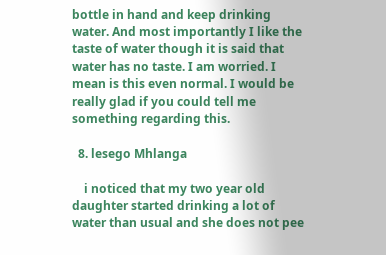bottle in hand and keep drinking water. And most importantly I like the taste of water though it is said that water has no taste. I am worried. I mean is this even normal. I would be really glad if you could tell me something regarding this.

  8. lesego Mhlanga

    i noticed that my two year old daughter started drinking a lot of water than usual and she does not pee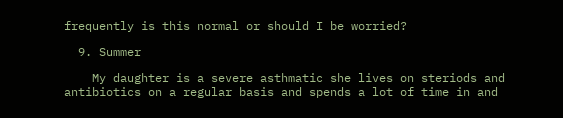frequently is this normal or should I be worried?

  9. Summer

    My daughter is a severe asthmatic she lives on steriods and antibiotics on a regular basis and spends a lot of time in and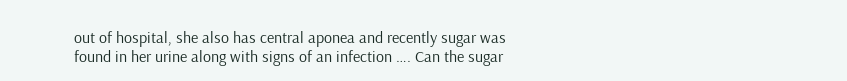out of hospital, she also has central aponea and recently sugar was found in her urine along with signs of an infection …. Can the sugar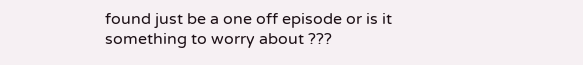found just be a one off episode or is it something to worry about ???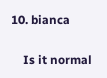10. bianca

    Is it normal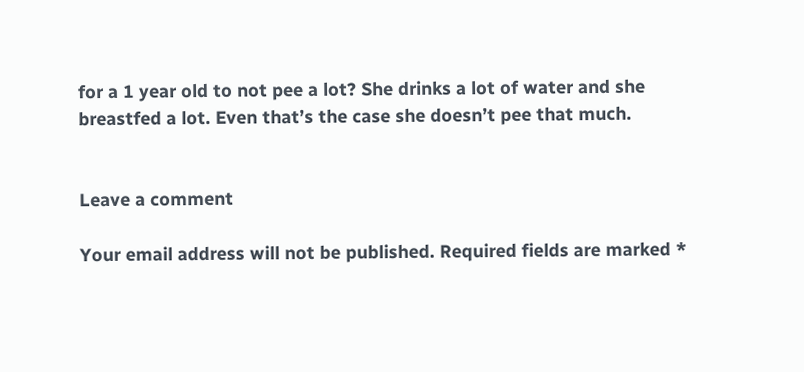for a 1 year old to not pee a lot? She drinks a lot of water and she breastfed a lot. Even that’s the case she doesn’t pee that much.


Leave a comment

Your email address will not be published. Required fields are marked *